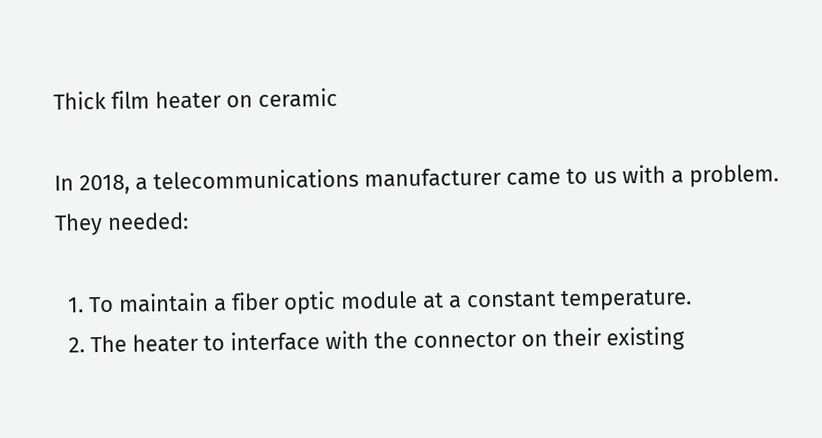Thick film heater on ceramic

In 2018, a telecommunications manufacturer came to us with a problem. They needed:

  1. To maintain a fiber optic module at a constant temperature.
  2. The heater to interface with the connector on their existing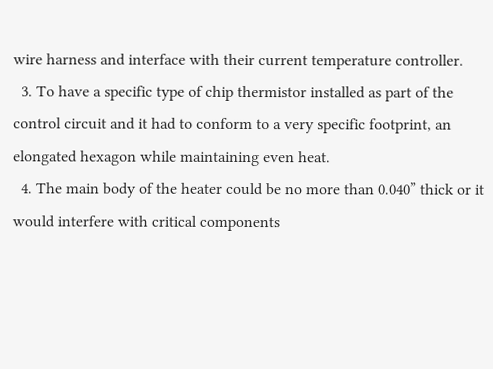wire harness and interface with their current temperature controller.
  3. To have a specific type of chip thermistor installed as part of the control circuit and it had to conform to a very specific footprint, an elongated hexagon while maintaining even heat.
  4. The main body of the heater could be no more than 0.040” thick or it would interfere with critical components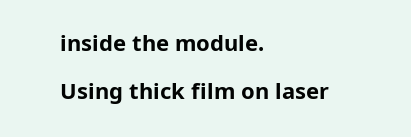inside the module.

Using thick film on laser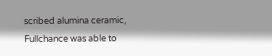scribed alumina ceramic, Fullchance was able to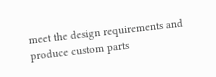meet the design requirements and produce custom parts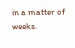in a matter of weeks.